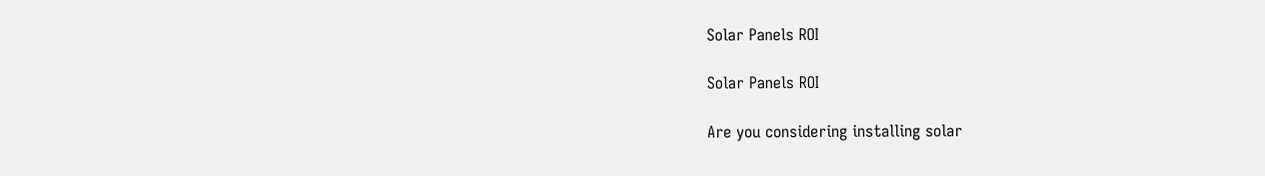Solar Panels ROI

Solar Panels ROI

Are you considering installing solar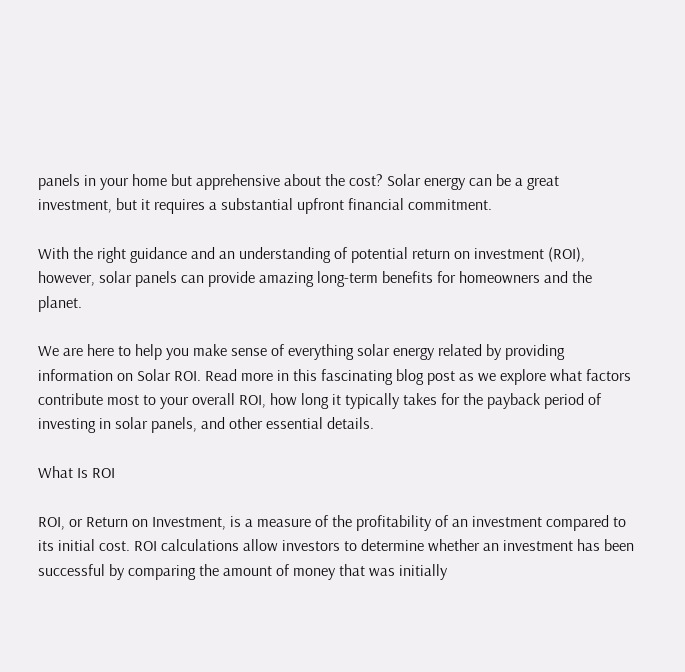panels in your home but apprehensive about the cost? Solar energy can be a great investment, but it requires a substantial upfront financial commitment.

With the right guidance and an understanding of potential return on investment (ROI), however, solar panels can provide amazing long-term benefits for homeowners and the planet.

We are here to help you make sense of everything solar energy related by providing information on Solar ROI. Read more in this fascinating blog post as we explore what factors contribute most to your overall ROI, how long it typically takes for the payback period of investing in solar panels, and other essential details.

What Is ROI

ROI, or Return on Investment, is a measure of the profitability of an investment compared to its initial cost. ROI calculations allow investors to determine whether an investment has been successful by comparing the amount of money that was initially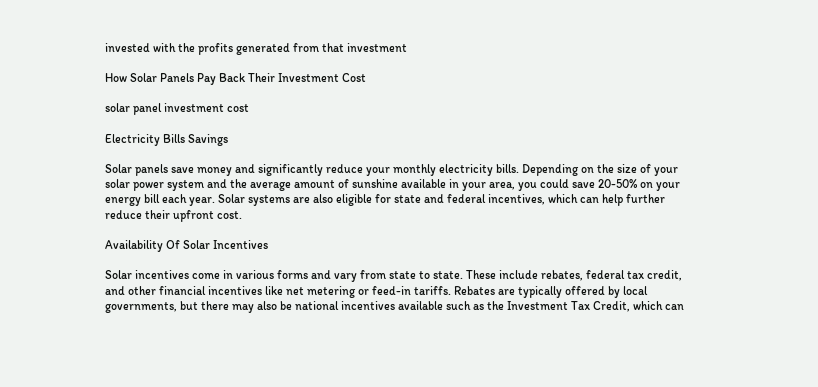invested with the profits generated from that investment

How Solar Panels Pay Back Their Investment Cost

solar panel investment cost

Electricity Bills Savings

Solar panels save money and significantly reduce your monthly electricity bills. Depending on the size of your solar power system and the average amount of sunshine available in your area, you could save 20-50% on your energy bill each year. Solar systems are also eligible for state and federal incentives, which can help further reduce their upfront cost.

Availability Of Solar Incentives

Solar incentives come in various forms and vary from state to state. These include rebates, federal tax credit, and other financial incentives like net metering or feed-in tariffs. Rebates are typically offered by local governments, but there may also be national incentives available such as the Investment Tax Credit, which can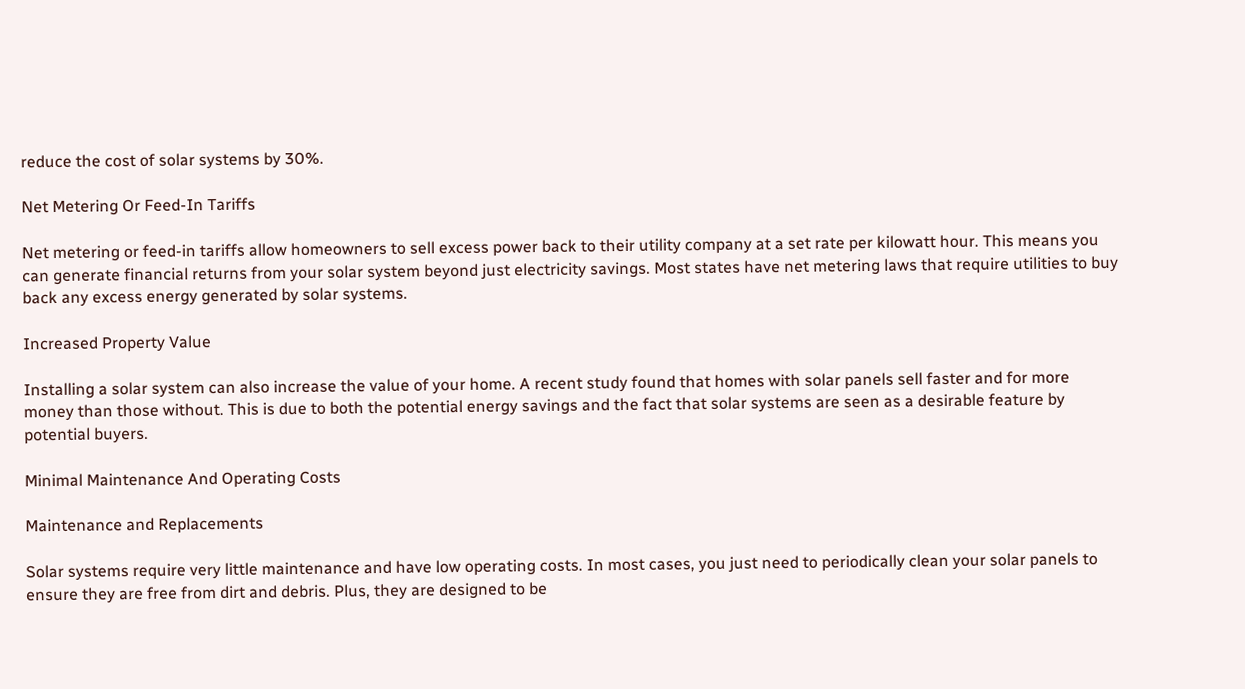reduce the cost of solar systems by 30%.

Net Metering Or Feed-In Tariffs

Net metering or feed-in tariffs allow homeowners to sell excess power back to their utility company at a set rate per kilowatt hour. This means you can generate financial returns from your solar system beyond just electricity savings. Most states have net metering laws that require utilities to buy back any excess energy generated by solar systems.

Increased Property Value

Installing a solar system can also increase the value of your home. A recent study found that homes with solar panels sell faster and for more money than those without. This is due to both the potential energy savings and the fact that solar systems are seen as a desirable feature by potential buyers.

Minimal Maintenance And Operating Costs

Maintenance and Replacements

Solar systems require very little maintenance and have low operating costs. In most cases, you just need to periodically clean your solar panels to ensure they are free from dirt and debris. Plus, they are designed to be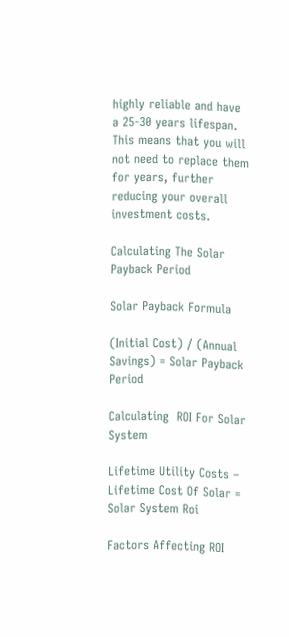highly reliable and have a 25-30 years lifespan. This means that you will not need to replace them for years, further reducing your overall investment costs.

Calculating The Solar Payback Period

Solar Payback Formula

(Initial Cost) / (Annual Savings) = Solar Payback Period

Calculating  ROI For Solar System

Lifetime Utility Costs – Lifetime Cost Of Solar = Solar System Roi

Factors Affecting ROI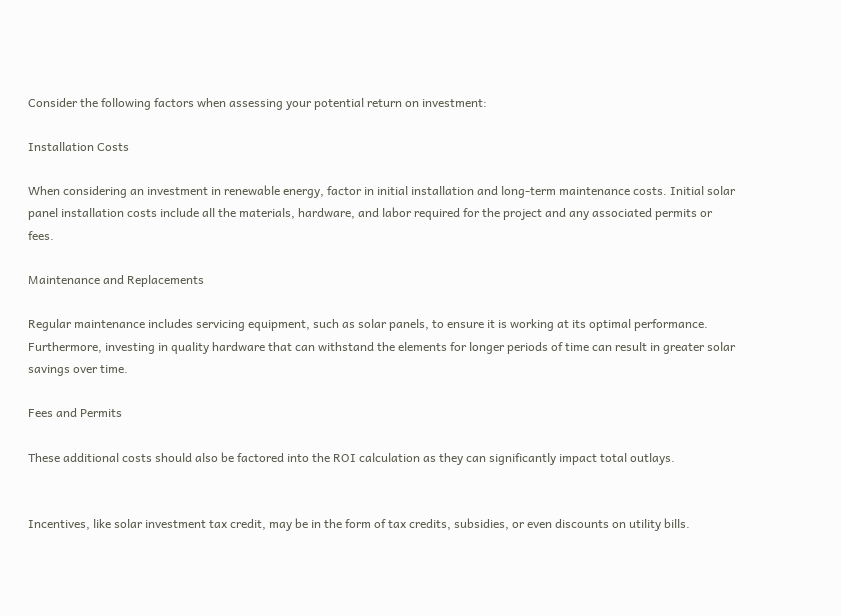Consider the following factors when assessing your potential return on investment:

Installation Costs

When considering an investment in renewable energy, factor in initial installation and long-term maintenance costs. Initial solar panel installation costs include all the materials, hardware, and labor required for the project and any associated permits or fees.

Maintenance and Replacements

Regular maintenance includes servicing equipment, such as solar panels, to ensure it is working at its optimal performance. Furthermore, investing in quality hardware that can withstand the elements for longer periods of time can result in greater solar savings over time.

Fees and Permits

These additional costs should also be factored into the ROI calculation as they can significantly impact total outlays.


Incentives, like solar investment tax credit, may be in the form of tax credits, subsidies, or even discounts on utility bills.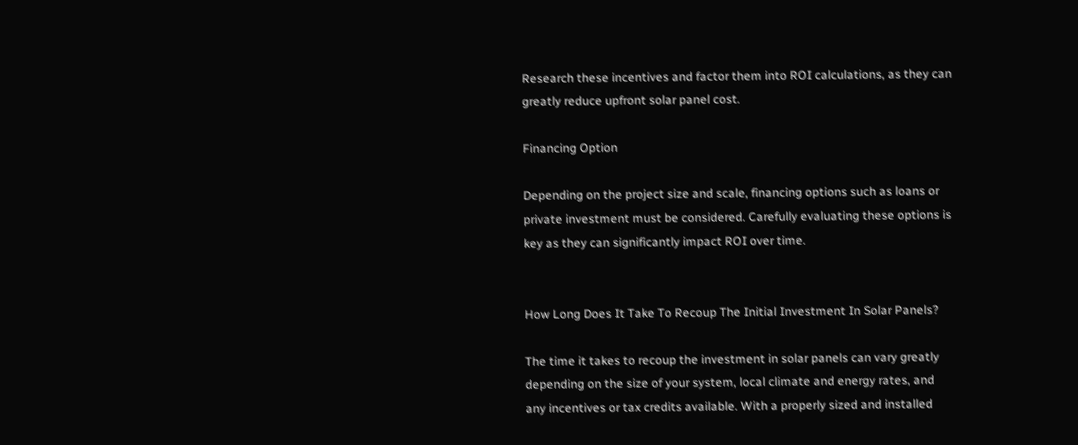Research these incentives and factor them into ROI calculations, as they can greatly reduce upfront solar panel cost.

Financing Option

Depending on the project size and scale, financing options such as loans or private investment must be considered. Carefully evaluating these options is key as they can significantly impact ROI over time.


How Long Does It Take To Recoup The Initial Investment In Solar Panels?

The time it takes to recoup the investment in solar panels can vary greatly depending on the size of your system, local climate and energy rates, and any incentives or tax credits available. With a properly sized and installed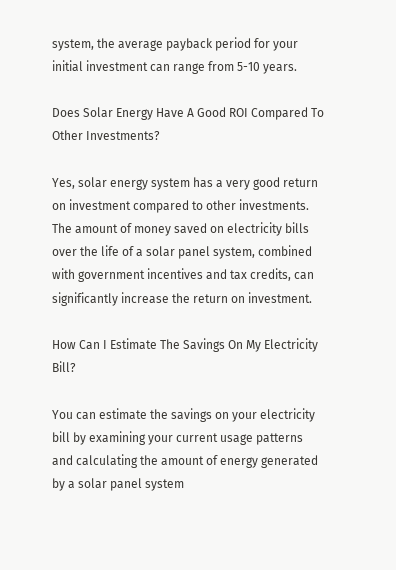system, the average payback period for your initial investment can range from 5-10 years.

Does Solar Energy Have A Good ROI Compared To Other Investments?

Yes, solar energy system has a very good return on investment compared to other investments. The amount of money saved on electricity bills over the life of a solar panel system, combined with government incentives and tax credits, can significantly increase the return on investment.

How Can I Estimate The Savings On My Electricity Bill?

You can estimate the savings on your electricity bill by examining your current usage patterns and calculating the amount of energy generated by a solar panel system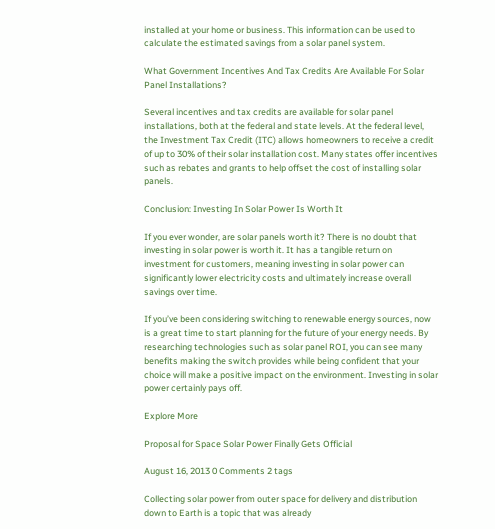installed at your home or business. This information can be used to calculate the estimated savings from a solar panel system.

What Government Incentives And Tax Credits Are Available For Solar Panel Installations?

Several incentives and tax credits are available for solar panel installations, both at the federal and state levels. At the federal level, the Investment Tax Credit (ITC) allows homeowners to receive a credit of up to 30% of their solar installation cost. Many states offer incentives such as rebates and grants to help offset the cost of installing solar panels.

Conclusion: Investing In Solar Power Is Worth It

If you ever wonder, are solar panels worth it? There is no doubt that investing in solar power is worth it. It has a tangible return on investment for customers, meaning investing in solar power can significantly lower electricity costs and ultimately increase overall savings over time.

If you’ve been considering switching to renewable energy sources, now is a great time to start planning for the future of your energy needs. By researching technologies such as solar panel ROI, you can see many benefits making the switch provides while being confident that your choice will make a positive impact on the environment. Investing in solar power certainly pays off.

Explore More

Proposal for Space Solar Power Finally Gets Official

August 16, 2013 0 Comments 2 tags

Collecting solar power from outer space for delivery and distribution down to Earth is a topic that was already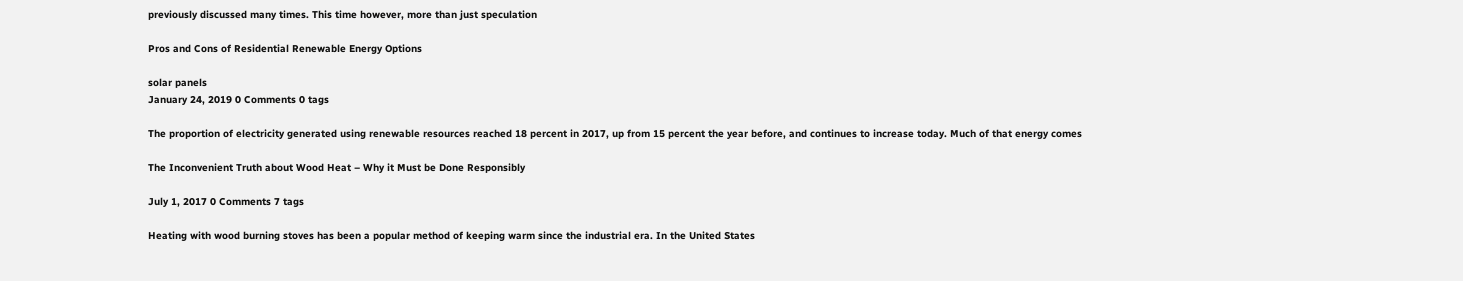previously discussed many times. This time however, more than just speculation

Pros and Cons of Residential Renewable Energy Options

solar panels
January 24, 2019 0 Comments 0 tags

The proportion of electricity generated using renewable resources reached 18 percent in 2017, up from 15 percent the year before, and continues to increase today. Much of that energy comes

The Inconvenient Truth about Wood Heat – Why it Must be Done Responsibly

July 1, 2017 0 Comments 7 tags

Heating with wood burning stoves has been a popular method of keeping warm since the industrial era. In the United States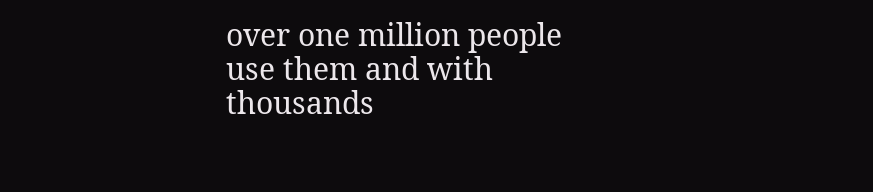over one million people use them and with thousands